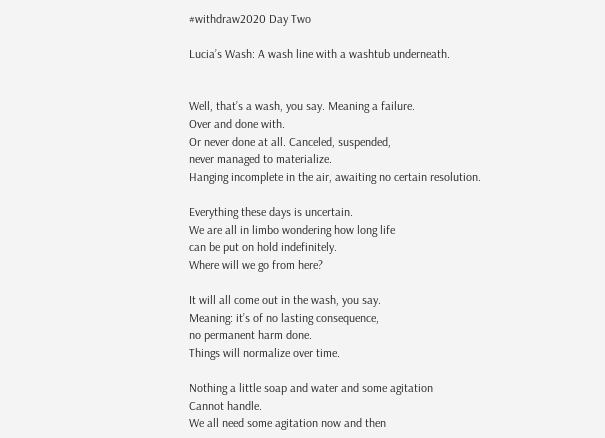#withdraw2020 Day Two

Lucia’s Wash: A wash line with a washtub underneath.


Well, that’s a wash, you say. Meaning a failure.
Over and done with.
Or never done at all. Canceled, suspended,
never managed to materialize.
Hanging incomplete in the air, awaiting no certain resolution.

Everything these days is uncertain.
We are all in limbo wondering how long life
can be put on hold indefinitely.
Where will we go from here?

It will all come out in the wash, you say.
Meaning: it’s of no lasting consequence,
no permanent harm done.
Things will normalize over time.

Nothing a little soap and water and some agitation
Cannot handle.
We all need some agitation now and then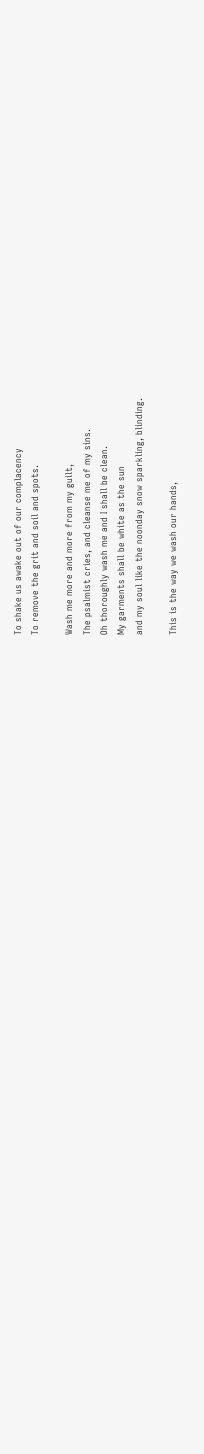To shake us awake out of our complacency
To remove the grit and soil and spots.

Wash me more and more from my guilt,
The psalmist cries, and cleanse me of my sins.
Oh thoroughly wash me and I shall be clean.
My garments shall be white as the sun
and my soul like the noonday snow sparkling, blinding.

This is the way we wash our hands,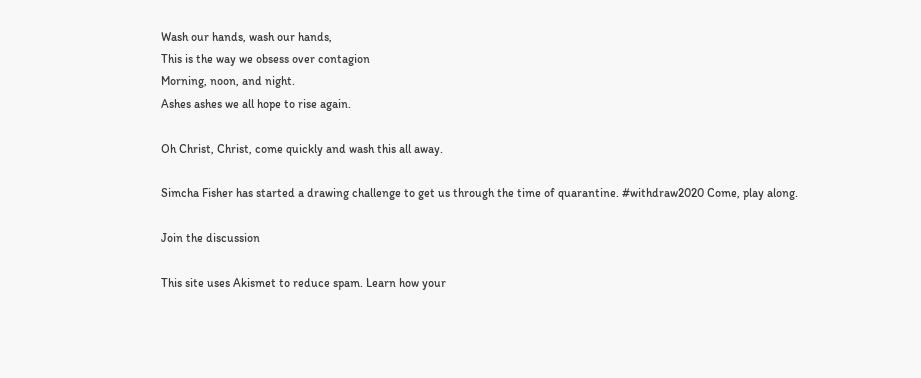Wash our hands, wash our hands,
This is the way we obsess over contagion
Morning, noon, and night.
Ashes ashes we all hope to rise again.

Oh Christ, Christ, come quickly and wash this all away.

Simcha Fisher has started a drawing challenge to get us through the time of quarantine. #withdraw2020 Come, play along.

Join the discussion

This site uses Akismet to reduce spam. Learn how your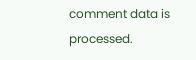comment data is processed.